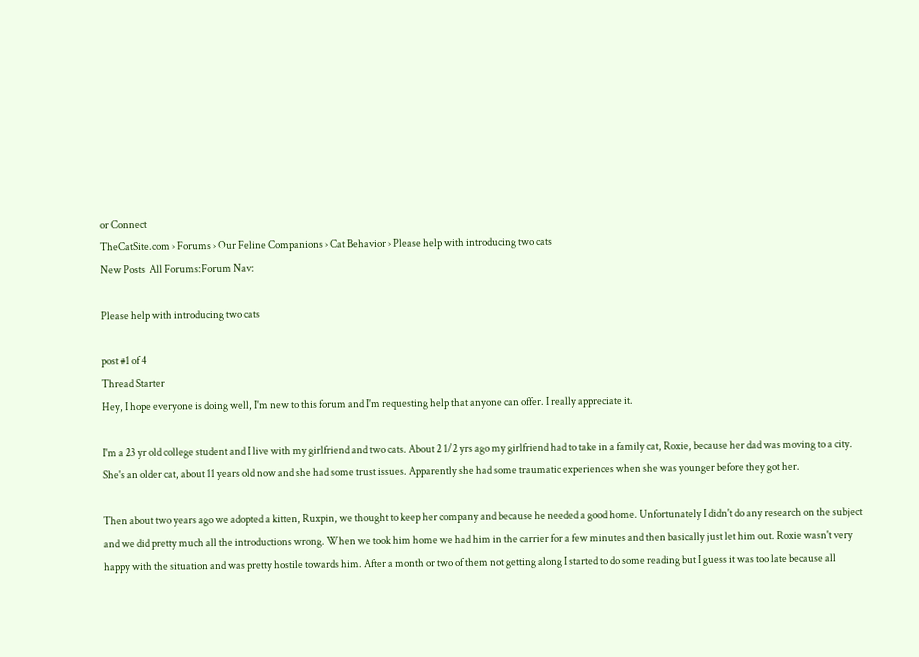or Connect
TheCatSite.com › Forums › Our Feline Companions › Cat Behavior › Please help with introducing two cats
New Posts  All Forums:Forum Nav:

Please help with introducing two cats

post #1 of 4
Thread Starter
Hey, I hope everyone is doing well, I'm new to this forum and I'm requesting help that anyone can offer. I really appreciate it.

I'm a 23 yr old college student and I live with my girlfriend and two cats. About 2 1/2 yrs ago my girlfriend had to take in a family cat, Roxie, because her dad was moving to a city. She's an older cat, about 11 years old now and she had some trust issues. Apparently she had some traumatic experiences when she was younger before they got her.

Then about two years ago we adopted a kitten, Ruxpin, we thought to keep her company and because he needed a good home. Unfortunately I didn't do any research on the subject and we did pretty much all the introductions wrong. When we took him home we had him in the carrier for a few minutes and then basically just let him out. Roxie wasn't very happy with the situation and was pretty hostile towards him. After a month or two of them not getting along I started to do some reading but I guess it was too late because all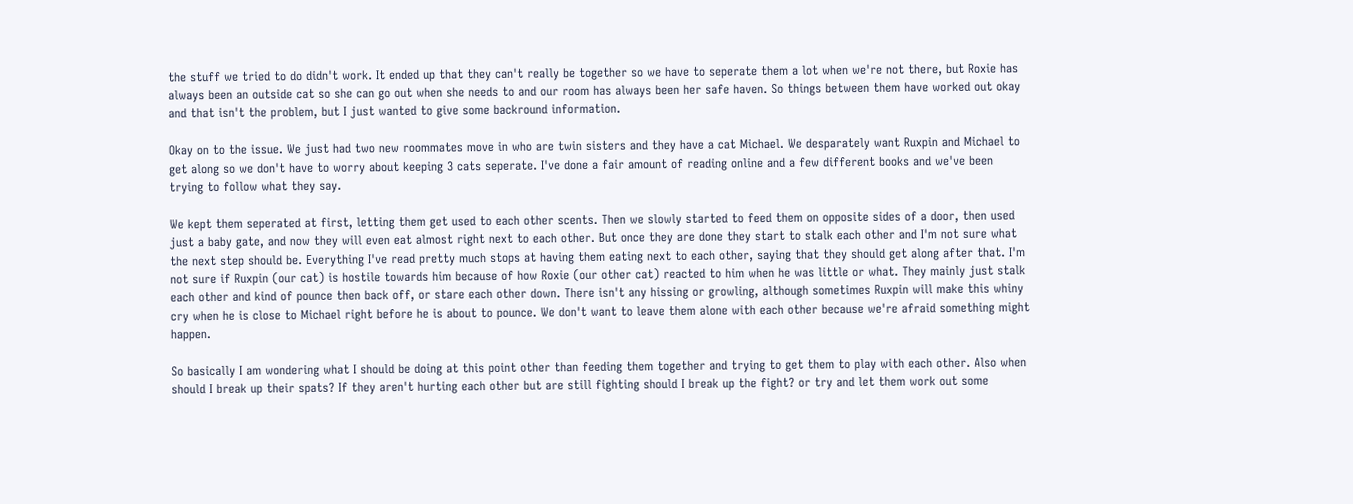the stuff we tried to do didn't work. It ended up that they can't really be together so we have to seperate them a lot when we're not there, but Roxie has always been an outside cat so she can go out when she needs to and our room has always been her safe haven. So things between them have worked out okay and that isn't the problem, but I just wanted to give some backround information.

Okay on to the issue. We just had two new roommates move in who are twin sisters and they have a cat Michael. We desparately want Ruxpin and Michael to get along so we don't have to worry about keeping 3 cats seperate. I've done a fair amount of reading online and a few different books and we've been trying to follow what they say.

We kept them seperated at first, letting them get used to each other scents. Then we slowly started to feed them on opposite sides of a door, then used just a baby gate, and now they will even eat almost right next to each other. But once they are done they start to stalk each other and I'm not sure what the next step should be. Everything I've read pretty much stops at having them eating next to each other, saying that they should get along after that. I'm not sure if Ruxpin (our cat) is hostile towards him because of how Roxie (our other cat) reacted to him when he was little or what. They mainly just stalk each other and kind of pounce then back off, or stare each other down. There isn't any hissing or growling, although sometimes Ruxpin will make this whiny cry when he is close to Michael right before he is about to pounce. We don't want to leave them alone with each other because we're afraid something might happen.

So basically I am wondering what I should be doing at this point other than feeding them together and trying to get them to play with each other. Also when should I break up their spats? If they aren't hurting each other but are still fighting should I break up the fight? or try and let them work out some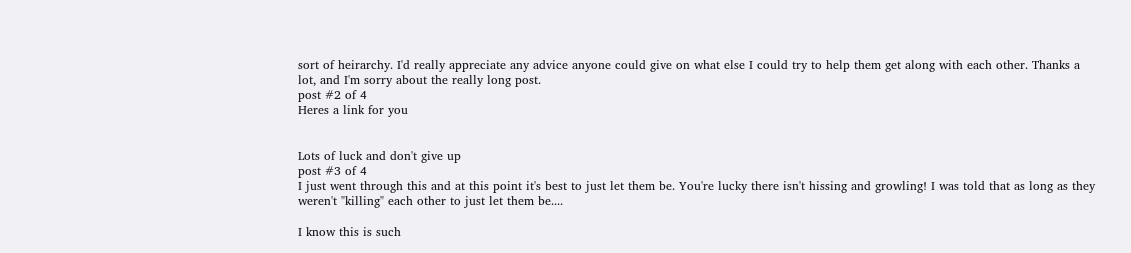sort of heirarchy. I'd really appreciate any advice anyone could give on what else I could try to help them get along with each other. Thanks a lot, and I'm sorry about the really long post.
post #2 of 4
Heres a link for you


Lots of luck and don't give up
post #3 of 4
I just went through this and at this point it's best to just let them be. You're lucky there isn't hissing and growling! I was told that as long as they weren't "killing" each other to just let them be....

I know this is such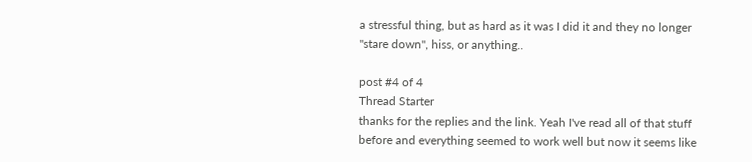a stressful thing, but as hard as it was I did it and they no longer "stare down", hiss, or anything..

post #4 of 4
Thread Starter
thanks for the replies and the link. Yeah I've read all of that stuff before and everything seemed to work well but now it seems like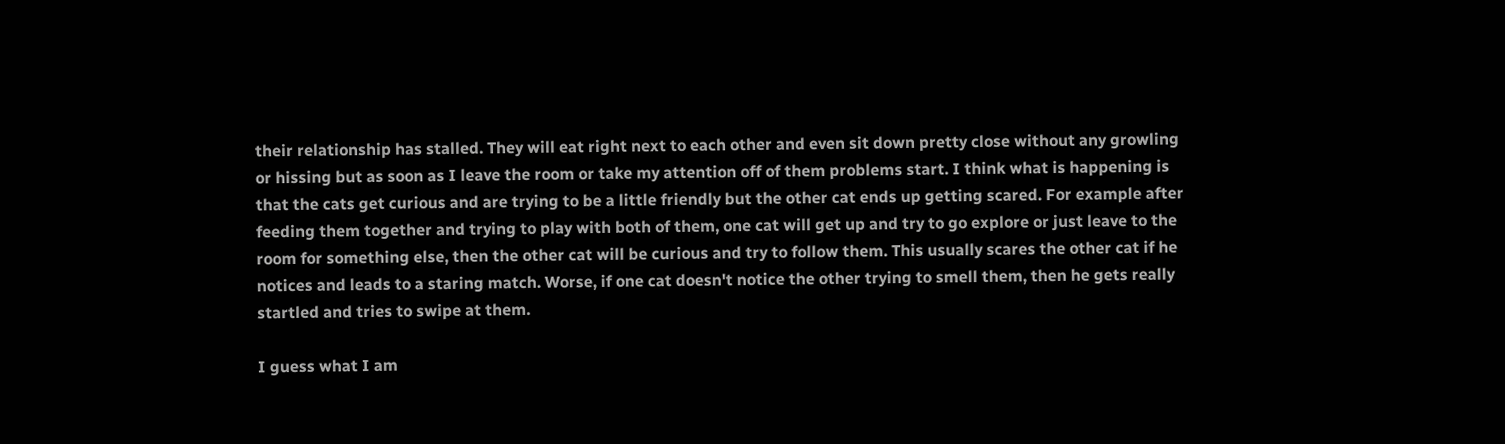their relationship has stalled. They will eat right next to each other and even sit down pretty close without any growling or hissing but as soon as I leave the room or take my attention off of them problems start. I think what is happening is that the cats get curious and are trying to be a little friendly but the other cat ends up getting scared. For example after feeding them together and trying to play with both of them, one cat will get up and try to go explore or just leave to the room for something else, then the other cat will be curious and try to follow them. This usually scares the other cat if he notices and leads to a staring match. Worse, if one cat doesn't notice the other trying to smell them, then he gets really startled and tries to swipe at them.

I guess what I am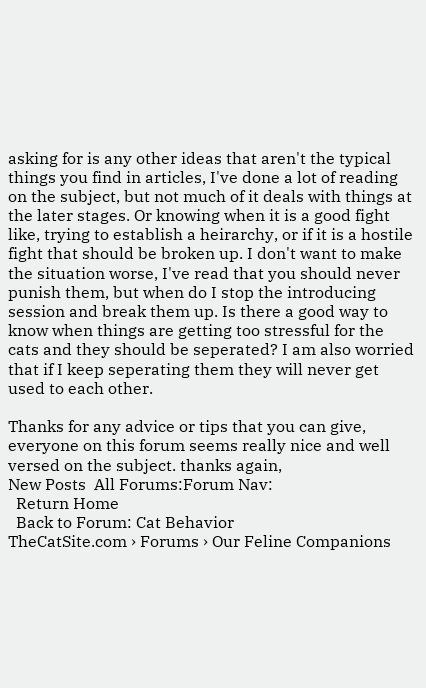asking for is any other ideas that aren't the typical things you find in articles, I've done a lot of reading on the subject, but not much of it deals with things at the later stages. Or knowing when it is a good fight like, trying to establish a heirarchy, or if it is a hostile fight that should be broken up. I don't want to make the situation worse, I've read that you should never punish them, but when do I stop the introducing session and break them up. Is there a good way to know when things are getting too stressful for the cats and they should be seperated? I am also worried that if I keep seperating them they will never get used to each other.

Thanks for any advice or tips that you can give, everyone on this forum seems really nice and well versed on the subject. thanks again,
New Posts  All Forums:Forum Nav:
  Return Home
  Back to Forum: Cat Behavior
TheCatSite.com › Forums › Our Feline Companions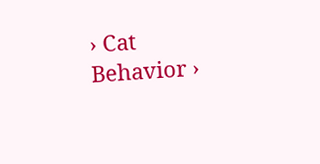› Cat Behavior ›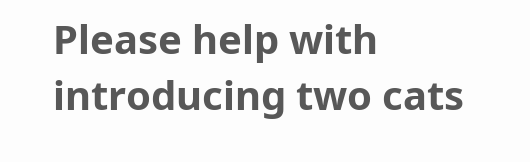Please help with introducing two cats